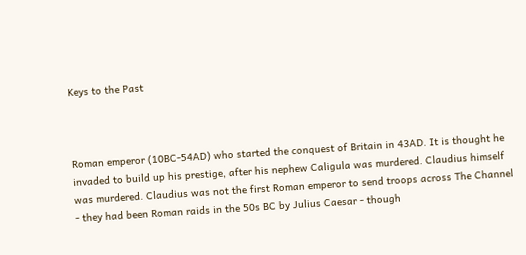Keys to the Past



Roman emperor (10BC-54AD) who started the conquest of Britain in 43AD. It is thought he invaded to build up his prestige, after his nephew Caligula was murdered. Claudius himself was murdered. Claudius was not the first Roman emperor to send troops across The Channel - they had been Roman raids in the 50s BC by Julius Caesar - though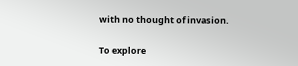with no thought of invasion.

To explore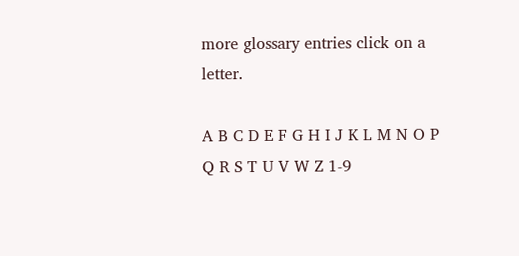more glossary entries click on a letter.

A B C D E F G H I J K L M N O P Q R S T U V W Z 1-9